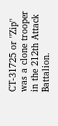CT-31725 or "Zip" was a clone trooper in the 212th Attack Battalion.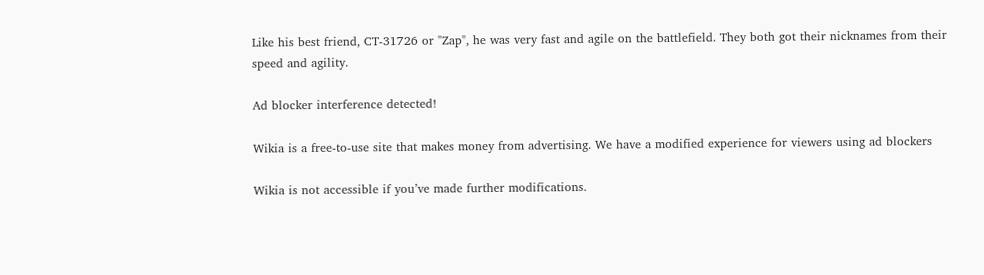Like his best friend, CT-31726 or "Zap", he was very fast and agile on the battlefield. They both got their nicknames from their speed and agility.

Ad blocker interference detected!

Wikia is a free-to-use site that makes money from advertising. We have a modified experience for viewers using ad blockers

Wikia is not accessible if you’ve made further modifications.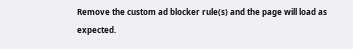Remove the custom ad blocker rule(s) and the page will load as expected.